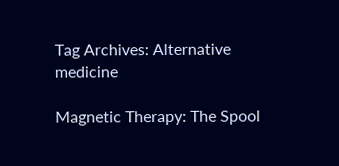Tag Archives: Alternative medicine

Magnetic Therapy: The Spool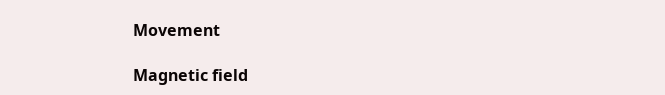Movement

Magnetic field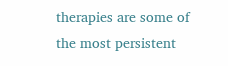therapies are some of the most persistent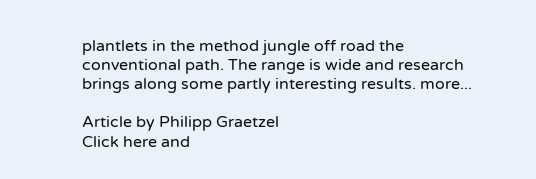plantlets in the method jungle off road the conventional path. The range is wide and research brings along some partly interesting results. more...

Article by Philipp Graetzel
Click here and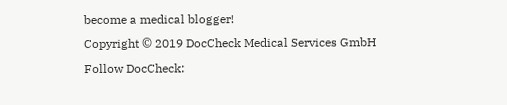become a medical blogger!
Copyright © 2019 DocCheck Medical Services GmbH
Follow DocCheck: